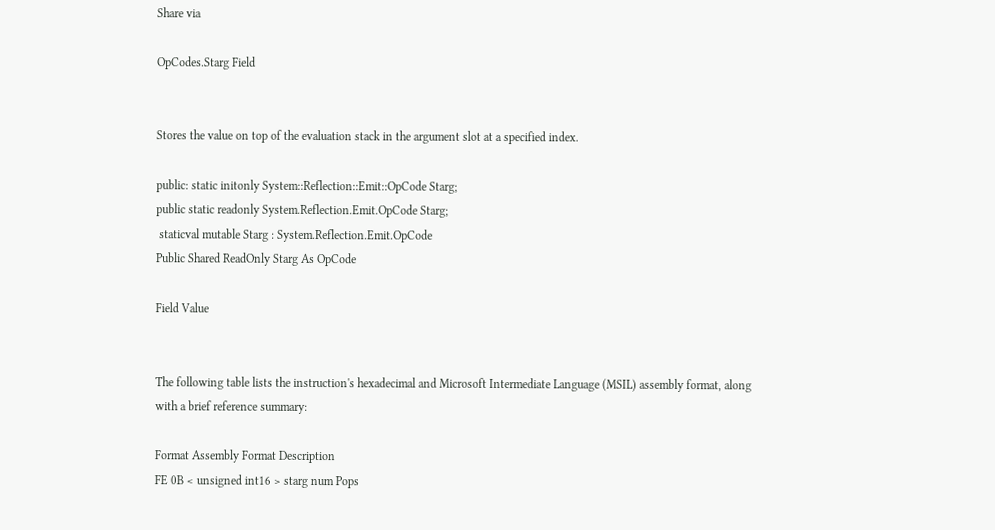Share via

OpCodes.Starg Field


Stores the value on top of the evaluation stack in the argument slot at a specified index.

public: static initonly System::Reflection::Emit::OpCode Starg;
public static readonly System.Reflection.Emit.OpCode Starg;
 staticval mutable Starg : System.Reflection.Emit.OpCode
Public Shared ReadOnly Starg As OpCode

Field Value


The following table lists the instruction's hexadecimal and Microsoft Intermediate Language (MSIL) assembly format, along with a brief reference summary:

Format Assembly Format Description
FE 0B < unsigned int16 > starg num Pops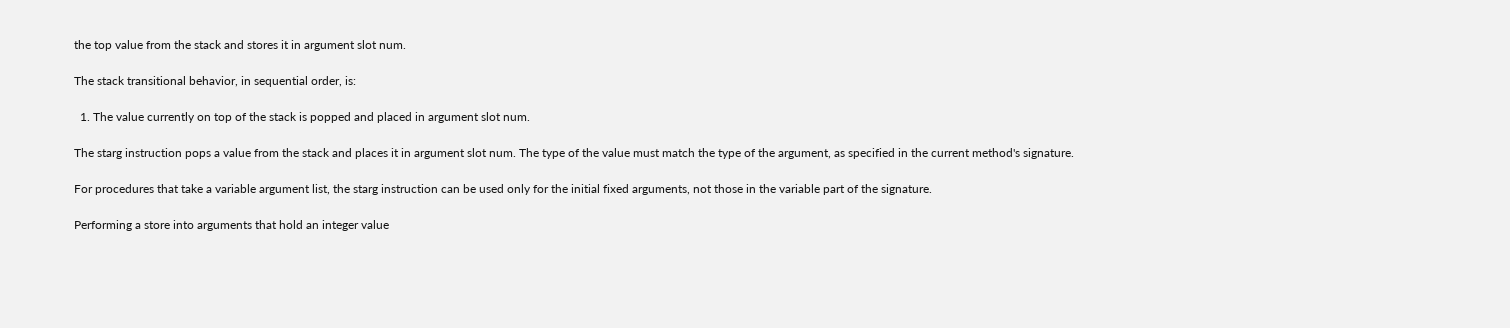the top value from the stack and stores it in argument slot num.

The stack transitional behavior, in sequential order, is:

  1. The value currently on top of the stack is popped and placed in argument slot num.

The starg instruction pops a value from the stack and places it in argument slot num. The type of the value must match the type of the argument, as specified in the current method's signature.

For procedures that take a variable argument list, the starg instruction can be used only for the initial fixed arguments, not those in the variable part of the signature.

Performing a store into arguments that hold an integer value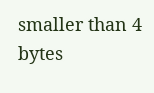smaller than 4 bytes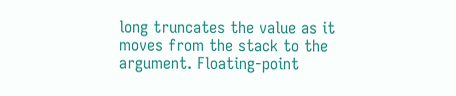long truncates the value as it moves from the stack to the argument. Floating-point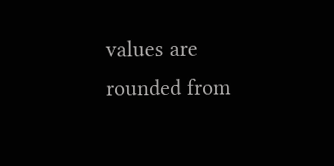values are rounded from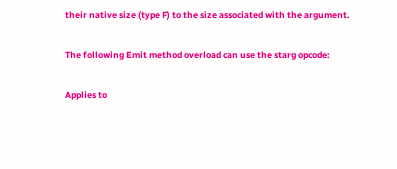their native size (type F) to the size associated with the argument.

The following Emit method overload can use the starg opcode:

Applies to